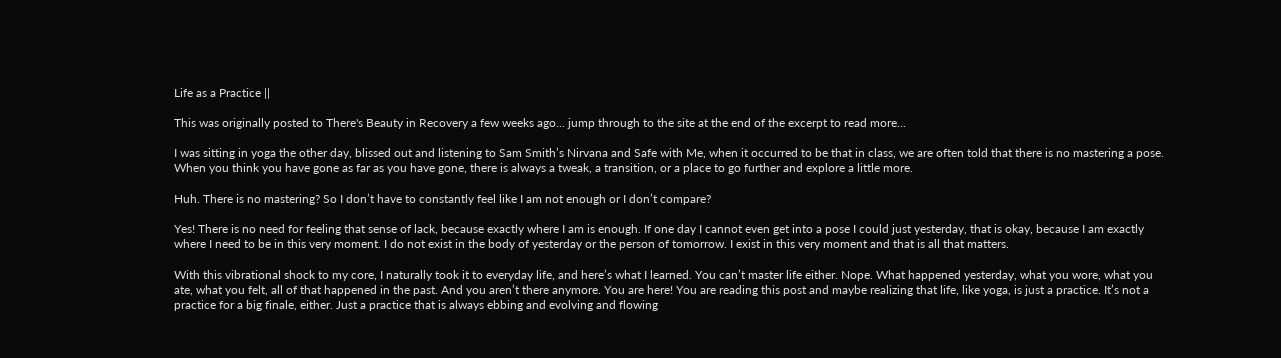Life as a Practice ||

This was originally posted to There's Beauty in Recovery a few weeks ago... jump through to the site at the end of the excerpt to read more...

I was sitting in yoga the other day, blissed out and listening to Sam Smith’s Nirvana and Safe with Me, when it occurred to be that in class, we are often told that there is no mastering a pose. When you think you have gone as far as you have gone, there is always a tweak, a transition, or a place to go further and explore a little more.

Huh. There is no mastering? So I don’t have to constantly feel like I am not enough or I don’t compare?

Yes! There is no need for feeling that sense of lack, because exactly where I am is enough. If one day I cannot even get into a pose I could just yesterday, that is okay, because I am exactly where I need to be in this very moment. I do not exist in the body of yesterday or the person of tomorrow. I exist in this very moment and that is all that matters.

With this vibrational shock to my core, I naturally took it to everyday life, and here’s what I learned. You can’t master life either. Nope. What happened yesterday, what you wore, what you ate, what you felt, all of that happened in the past. And you aren’t there anymore. You are here! You are reading this post and maybe realizing that life, like yoga, is just a practice. It’s not a practice for a big finale, either. Just a practice that is always ebbing and evolving and flowing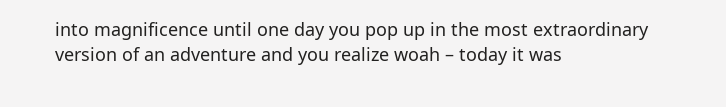into magnificence until one day you pop up in the most extraordinary version of an adventure and you realize woah – today it was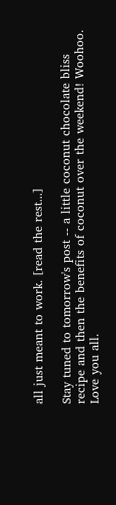all just meant to work. [read the rest...]

Stay tuned to tomorrow's post -- a little coconut chocolate bliss recipe and then the benefits of coconut over the weekend! Woohoo. Love you all.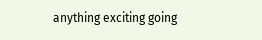anything exciting going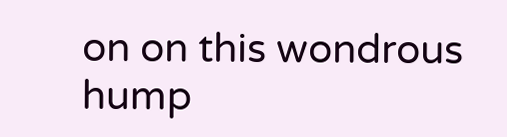on on this wondrous hump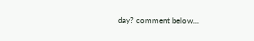day? comment below...